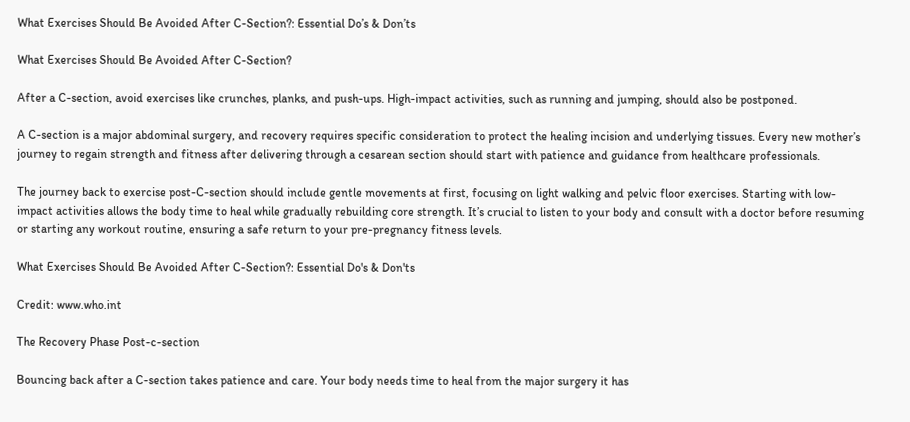What Exercises Should Be Avoided After C-Section?: Essential Do’s & Don’ts

What Exercises Should Be Avoided After C-Section?

After a C-section, avoid exercises like crunches, planks, and push-ups. High-impact activities, such as running and jumping, should also be postponed.

A C-section is a major abdominal surgery, and recovery requires specific consideration to protect the healing incision and underlying tissues. Every new mother’s journey to regain strength and fitness after delivering through a cesarean section should start with patience and guidance from healthcare professionals.

The journey back to exercise post-C-section should include gentle movements at first, focusing on light walking and pelvic floor exercises. Starting with low-impact activities allows the body time to heal while gradually rebuilding core strength. It’s crucial to listen to your body and consult with a doctor before resuming or starting any workout routine, ensuring a safe return to your pre-pregnancy fitness levels.

What Exercises Should Be Avoided After C-Section?: Essential Do's & Don'ts

Credit: www.who.int

The Recovery Phase Post-c-section

Bouncing back after a C-section takes patience and care. Your body needs time to heal from the major surgery it has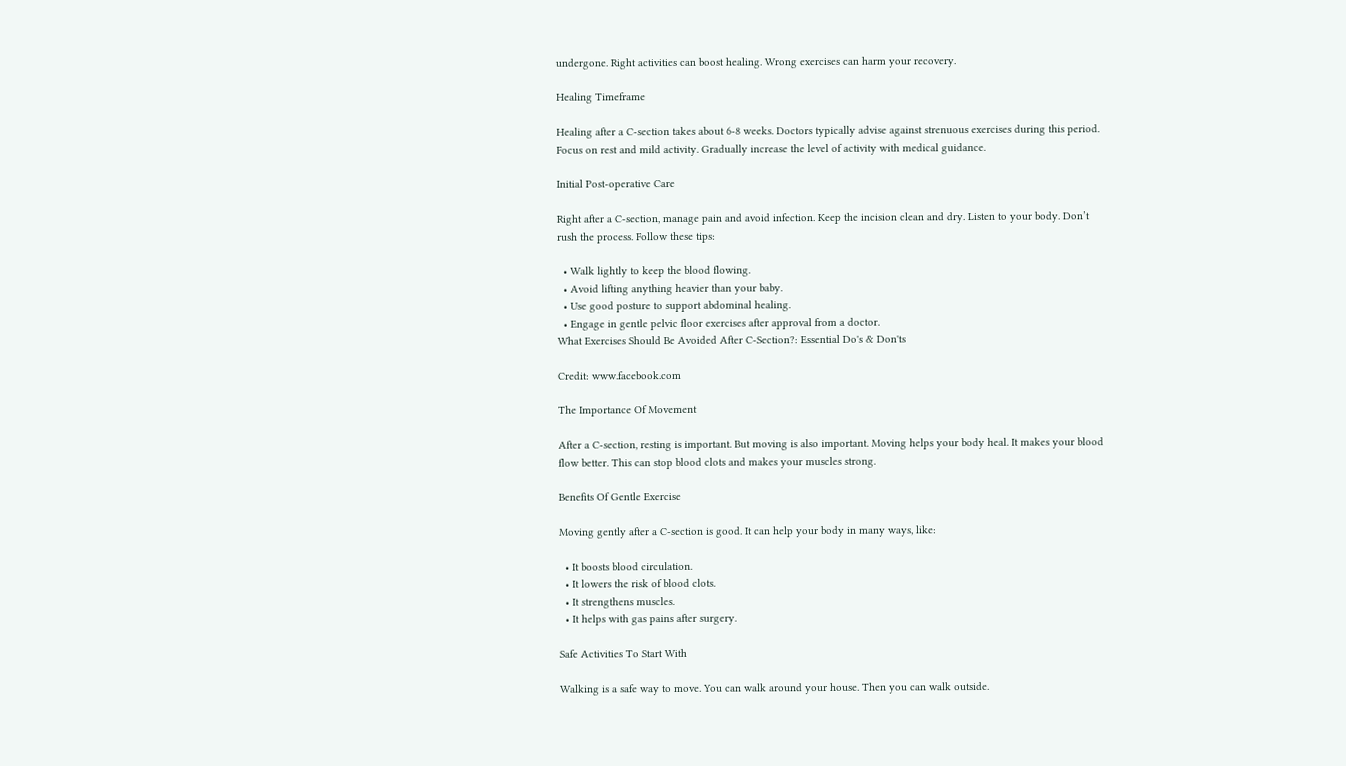undergone. Right activities can boost healing. Wrong exercises can harm your recovery.

Healing Timeframe

Healing after a C-section takes about 6-8 weeks. Doctors typically advise against strenuous exercises during this period. Focus on rest and mild activity. Gradually increase the level of activity with medical guidance.

Initial Post-operative Care

Right after a C-section, manage pain and avoid infection. Keep the incision clean and dry. Listen to your body. Don’t rush the process. Follow these tips:

  • Walk lightly to keep the blood flowing.
  • Avoid lifting anything heavier than your baby.
  • Use good posture to support abdominal healing.
  • Engage in gentle pelvic floor exercises after approval from a doctor.
What Exercises Should Be Avoided After C-Section?: Essential Do's & Don'ts

Credit: www.facebook.com

The Importance Of Movement

After a C-section, resting is important. But moving is also important. Moving helps your body heal. It makes your blood flow better. This can stop blood clots and makes your muscles strong.

Benefits Of Gentle Exercise

Moving gently after a C-section is good. It can help your body in many ways, like:

  • It boosts blood circulation.
  • It lowers the risk of blood clots.
  • It strengthens muscles.
  • It helps with gas pains after surgery.

Safe Activities To Start With

Walking is a safe way to move. You can walk around your house. Then you can walk outside.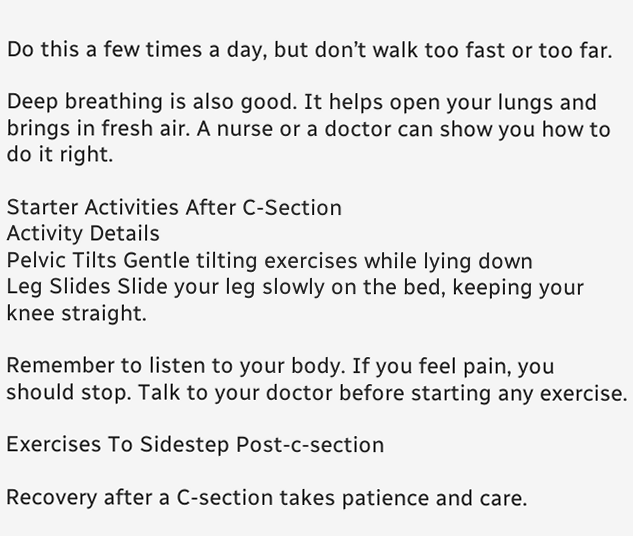Do this a few times a day, but don’t walk too fast or too far.

Deep breathing is also good. It helps open your lungs and brings in fresh air. A nurse or a doctor can show you how to do it right.

Starter Activities After C-Section
Activity Details
Pelvic Tilts Gentle tilting exercises while lying down
Leg Slides Slide your leg slowly on the bed, keeping your knee straight.

Remember to listen to your body. If you feel pain, you should stop. Talk to your doctor before starting any exercise.

Exercises To Sidestep Post-c-section

Recovery after a C-section takes patience and care.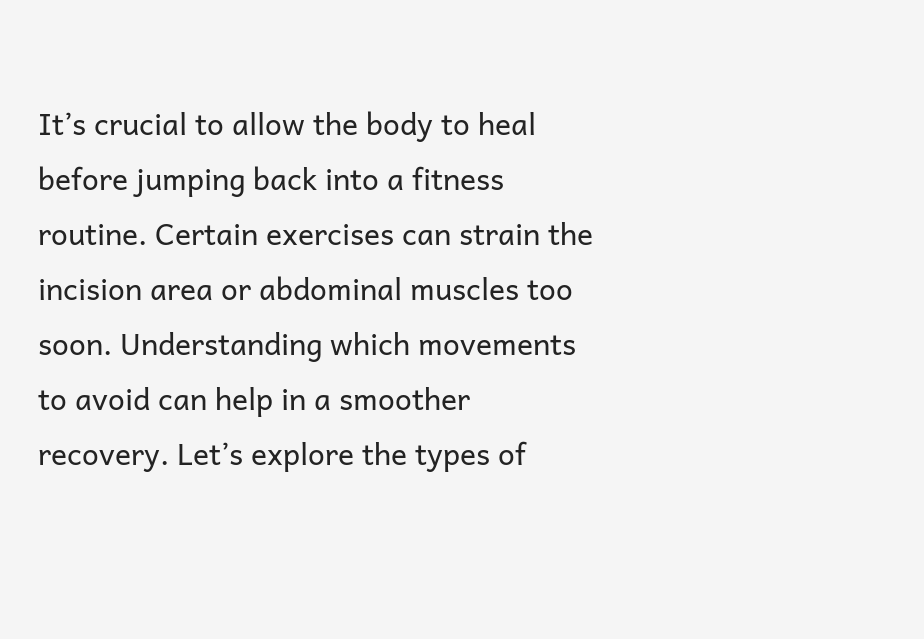It’s crucial to allow the body to heal before jumping back into a fitness routine. Certain exercises can strain the incision area or abdominal muscles too soon. Understanding which movements to avoid can help in a smoother recovery. Let’s explore the types of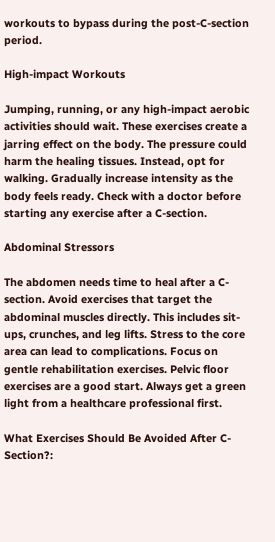workouts to bypass during the post-C-section period.

High-impact Workouts

Jumping, running, or any high-impact aerobic activities should wait. These exercises create a jarring effect on the body. The pressure could harm the healing tissues. Instead, opt for walking. Gradually increase intensity as the body feels ready. Check with a doctor before starting any exercise after a C-section.

Abdominal Stressors

The abdomen needs time to heal after a C-section. Avoid exercises that target the abdominal muscles directly. This includes sit-ups, crunches, and leg lifts. Stress to the core area can lead to complications. Focus on gentle rehabilitation exercises. Pelvic floor exercises are a good start. Always get a green light from a healthcare professional first.

What Exercises Should Be Avoided After C-Section?: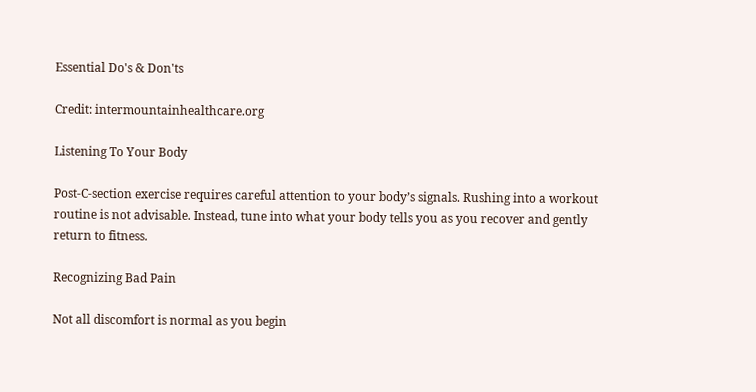Essential Do's & Don'ts

Credit: intermountainhealthcare.org

Listening To Your Body

Post-C-section exercise requires careful attention to your body’s signals. Rushing into a workout routine is not advisable. Instead, tune into what your body tells you as you recover and gently return to fitness.

Recognizing Bad Pain

Not all discomfort is normal as you begin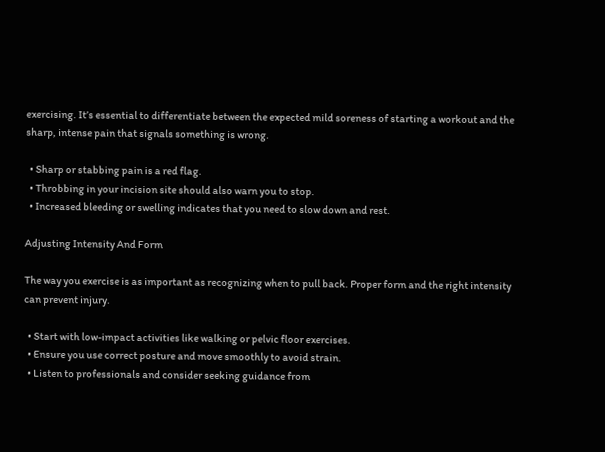exercising. It’s essential to differentiate between the expected mild soreness of starting a workout and the sharp, intense pain that signals something is wrong.

  • Sharp or stabbing pain is a red flag.
  • Throbbing in your incision site should also warn you to stop.
  • Increased bleeding or swelling indicates that you need to slow down and rest.

Adjusting Intensity And Form

The way you exercise is as important as recognizing when to pull back. Proper form and the right intensity can prevent injury.

  • Start with low-impact activities like walking or pelvic floor exercises.
  • Ensure you use correct posture and move smoothly to avoid strain.
  • Listen to professionals and consider seeking guidance from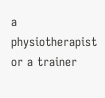a physiotherapist or a trainer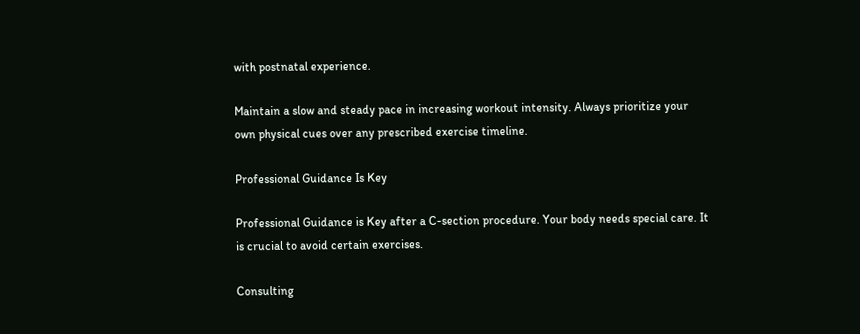with postnatal experience.

Maintain a slow and steady pace in increasing workout intensity. Always prioritize your own physical cues over any prescribed exercise timeline.

Professional Guidance Is Key

Professional Guidance is Key after a C-section procedure. Your body needs special care. It is crucial to avoid certain exercises.

Consulting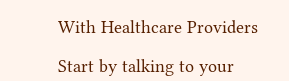With Healthcare Providers

Start by talking to your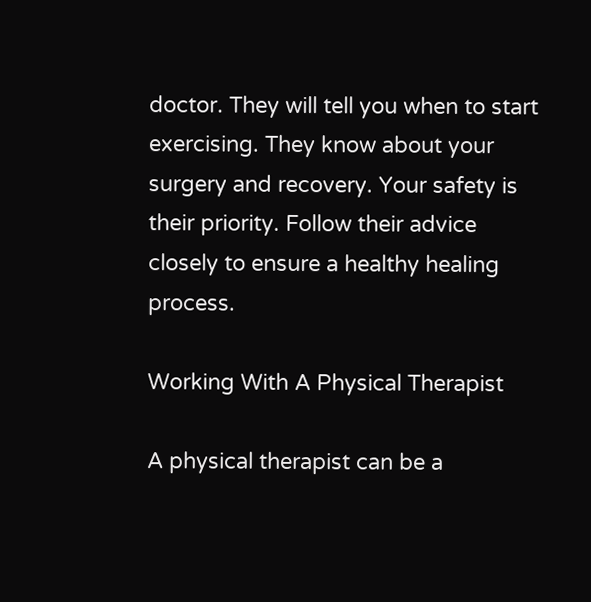doctor. They will tell you when to start exercising. They know about your surgery and recovery. Your safety is their priority. Follow their advice closely to ensure a healthy healing process.

Working With A Physical Therapist

A physical therapist can be a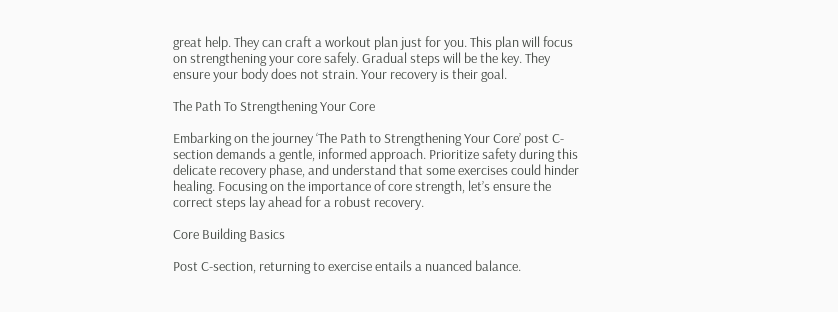great help. They can craft a workout plan just for you. This plan will focus on strengthening your core safely. Gradual steps will be the key. They ensure your body does not strain. Your recovery is their goal.

The Path To Strengthening Your Core

Embarking on the journey ‘The Path to Strengthening Your Core’ post C-section demands a gentle, informed approach. Prioritize safety during this delicate recovery phase, and understand that some exercises could hinder healing. Focusing on the importance of core strength, let’s ensure the correct steps lay ahead for a robust recovery.

Core Building Basics

Post C-section, returning to exercise entails a nuanced balance.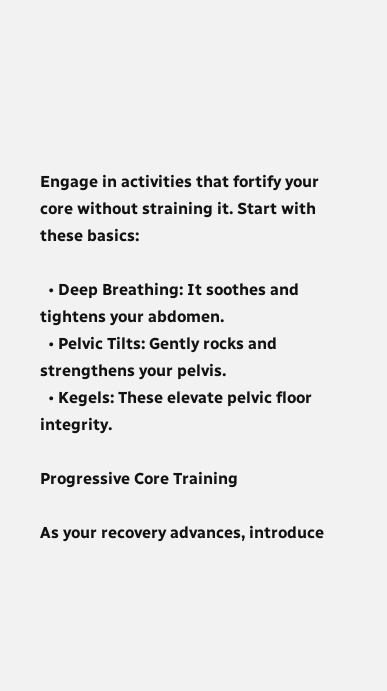Engage in activities that fortify your core without straining it. Start with these basics:

  • Deep Breathing: It soothes and tightens your abdomen.
  • Pelvic Tilts: Gently rocks and strengthens your pelvis.
  • Kegels: These elevate pelvic floor integrity.

Progressive Core Training

As your recovery advances, introduce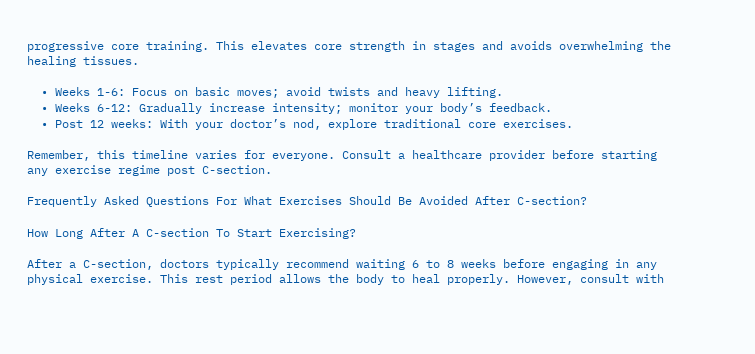progressive core training. This elevates core strength in stages and avoids overwhelming the healing tissues.

  • Weeks 1-6: Focus on basic moves; avoid twists and heavy lifting.
  • Weeks 6-12: Gradually increase intensity; monitor your body’s feedback.
  • Post 12 weeks: With your doctor’s nod, explore traditional core exercises.

Remember, this timeline varies for everyone. Consult a healthcare provider before starting any exercise regime post C-section.

Frequently Asked Questions For What Exercises Should Be Avoided After C-section?

How Long After A C-section To Start Exercising?

After a C-section, doctors typically recommend waiting 6 to 8 weeks before engaging in any physical exercise. This rest period allows the body to heal properly. However, consult with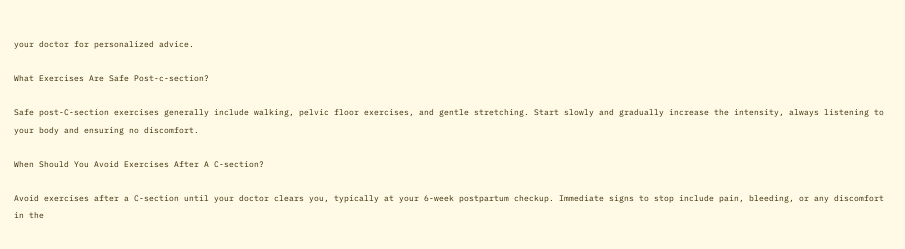your doctor for personalized advice.

What Exercises Are Safe Post-c-section?

Safe post-C-section exercises generally include walking, pelvic floor exercises, and gentle stretching. Start slowly and gradually increase the intensity, always listening to your body and ensuring no discomfort.

When Should You Avoid Exercises After A C-section?

Avoid exercises after a C-section until your doctor clears you, typically at your 6-week postpartum checkup. Immediate signs to stop include pain, bleeding, or any discomfort in the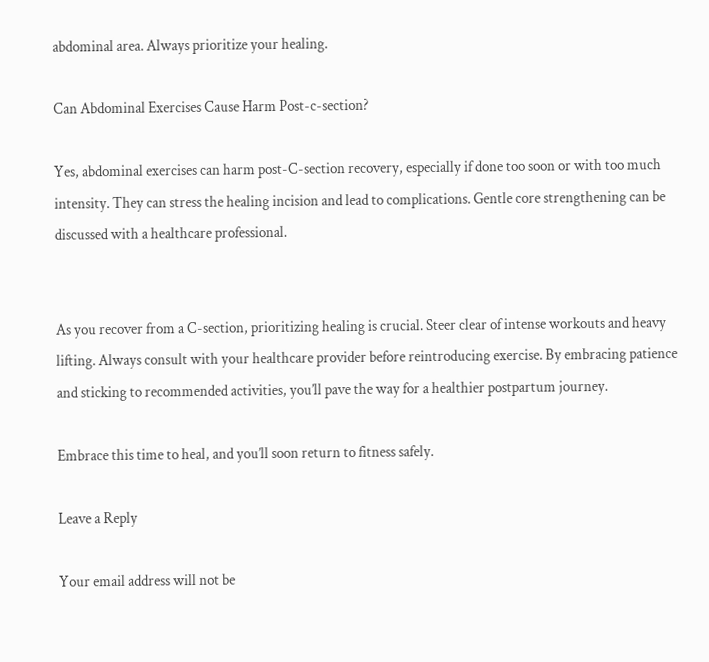abdominal area. Always prioritize your healing.

Can Abdominal Exercises Cause Harm Post-c-section?

Yes, abdominal exercises can harm post-C-section recovery, especially if done too soon or with too much intensity. They can stress the healing incision and lead to complications. Gentle core strengthening can be discussed with a healthcare professional.


As you recover from a C-section, prioritizing healing is crucial. Steer clear of intense workouts and heavy lifting. Always consult with your healthcare provider before reintroducing exercise. By embracing patience and sticking to recommended activities, you’ll pave the way for a healthier postpartum journey.

Embrace this time to heal, and you’ll soon return to fitness safely.

Leave a Reply

Your email address will not be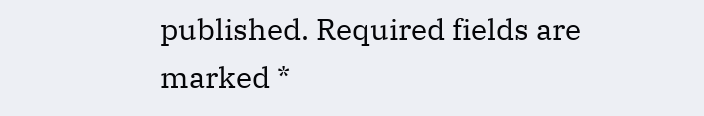published. Required fields are marked *